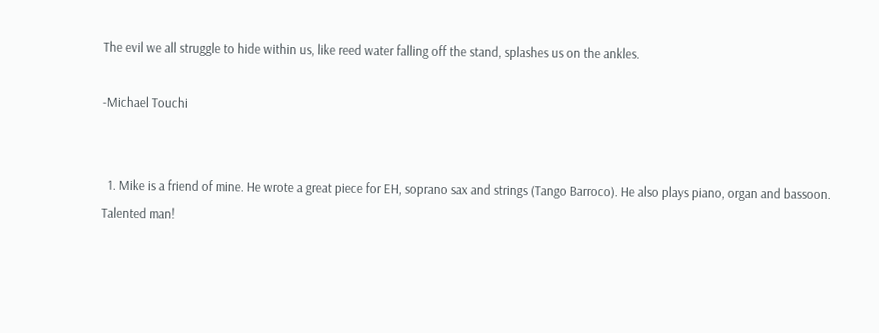The evil we all struggle to hide within us, like reed water falling off the stand, splashes us on the ankles.

-Michael Touchi


  1. Mike is a friend of mine. He wrote a great piece for EH, soprano sax and strings (Tango Barroco). He also plays piano, organ and bassoon. Talented man!